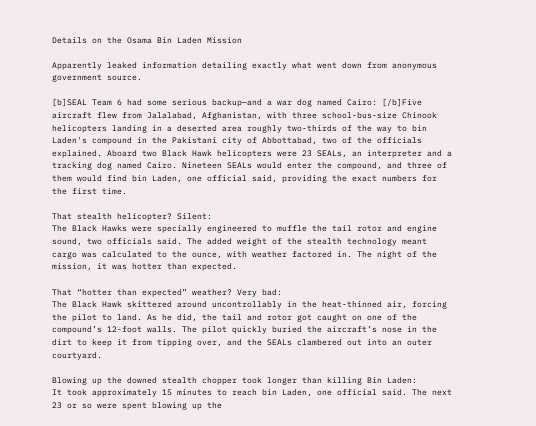Details on the Osama Bin Laden Mission

Apparently leaked information detailing exactly what went down from anonymous government source.

[b]SEAL Team 6 had some serious backup—and a war dog named Cairo: [/b]Five aircraft flew from Jalalabad, Afghanistan, with three school-bus-size Chinook helicopters landing in a deserted area roughly two-thirds of the way to bin Laden's compound in the Pakistani city of Abbottabad, two of the officials explained. Aboard two Black Hawk helicopters were 23 SEALs, an interpreter and a tracking dog named Cairo. Nineteen SEALs would enter the compound, and three of them would find bin Laden, one official said, providing the exact numbers for the first time.

That stealth helicopter? Silent:
The Black Hawks were specially engineered to muffle the tail rotor and engine sound, two officials said. The added weight of the stealth technology meant cargo was calculated to the ounce, with weather factored in. The night of the mission, it was hotter than expected.

That “hotter than expected” weather? Very bad:
The Black Hawk skittered around uncontrollably in the heat-thinned air, forcing the pilot to land. As he did, the tail and rotor got caught on one of the compound’s 12-foot walls. The pilot quickly buried the aircraft’s nose in the dirt to keep it from tipping over, and the SEALs clambered out into an outer courtyard.

Blowing up the downed stealth chopper took longer than killing Bin Laden:
It took approximately 15 minutes to reach bin Laden, one official said. The next 23 or so were spent blowing up the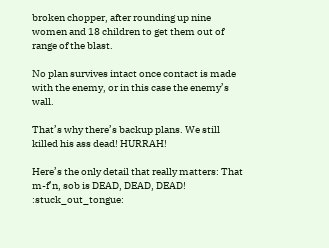broken chopper, after rounding up nine women and 18 children to get them out of range of the blast.

No plan survives intact once contact is made with the enemy, or in this case the enemy’s wall.

That’s why there’s backup plans. We still killed his ass dead! HURRAH!

Here’s the only detail that really matters: That m-f’n, sob is DEAD, DEAD, DEAD! :stuck_out_tongue: